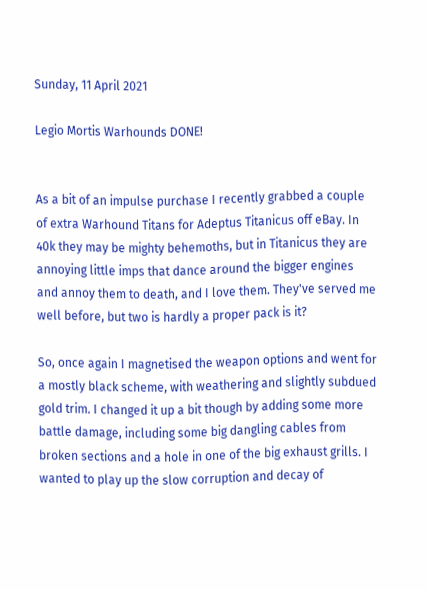Sunday, 11 April 2021

Legio Mortis Warhounds DONE!


As a bit of an impulse purchase I recently grabbed a couple of extra Warhound Titans for Adeptus Titanicus off eBay. In 40k they may be mighty behemoths, but in Titanicus they are annoying little imps that dance around the bigger engines and annoy them to death, and I love them. They've served me well before, but two is hardly a proper pack is it?

So, once again I magnetised the weapon options and went for a mostly black scheme, with weathering and slightly subdued gold trim. I changed it up a bit though by adding some more battle damage, including some big dangling cables from broken sections and a hole in one of the big exhaust grills. I wanted to play up the slow corruption and decay of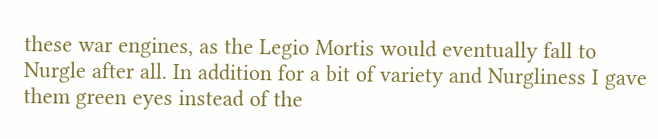these war engines, as the Legio Mortis would eventually fall to Nurgle after all. In addition for a bit of variety and Nurgliness I gave them green eyes instead of the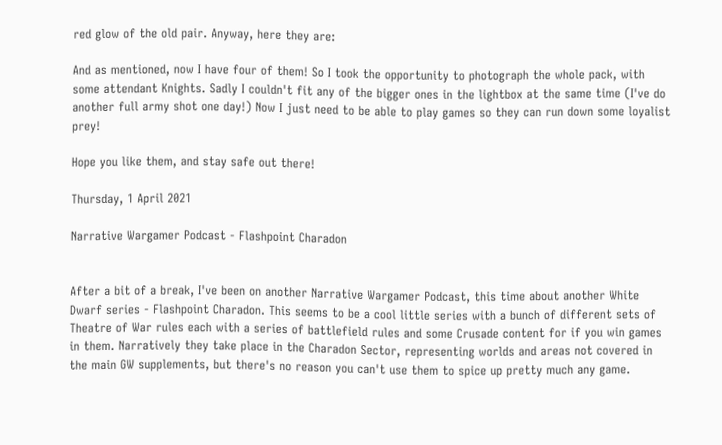red glow of the old pair. Anyway, here they are:

And as mentioned, now I have four of them! So I took the opportunity to photograph the whole pack, with some attendant Knights. Sadly I couldn't fit any of the bigger ones in the lightbox at the same time (I've do another full army shot one day!) Now I just need to be able to play games so they can run down some loyalist prey!

Hope you like them, and stay safe out there!

Thursday, 1 April 2021

Narrative Wargamer Podcast - Flashpoint Charadon


After a bit of a break, I've been on another Narrative Wargamer Podcast, this time about another White Dwarf series - Flashpoint Charadon. This seems to be a cool little series with a bunch of different sets of Theatre of War rules each with a series of battlefield rules and some Crusade content for if you win games in them. Narratively they take place in the Charadon Sector, representing worlds and areas not covered in the main GW supplements, but there's no reason you can't use them to spice up pretty much any game.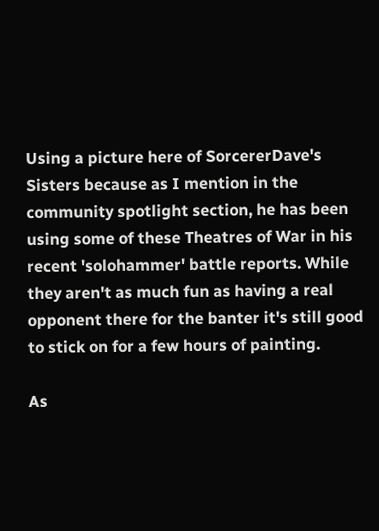Using a picture here of SorcererDave's Sisters because as I mention in the community spotlight section, he has been using some of these Theatres of War in his recent 'solohammer' battle reports. While they aren't as much fun as having a real opponent there for the banter it's still good to stick on for a few hours of painting.

As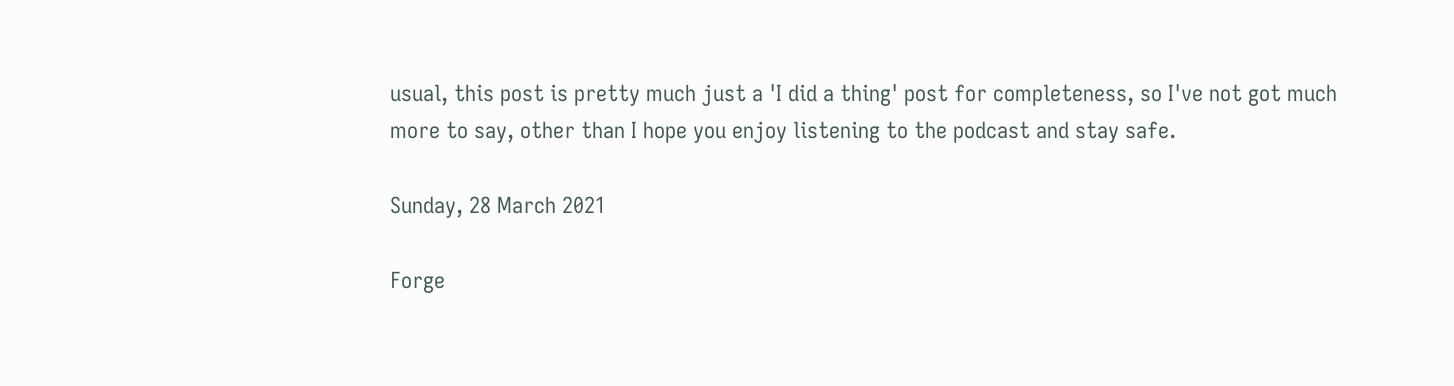usual, this post is pretty much just a 'I did a thing' post for completeness, so I've not got much more to say, other than I hope you enjoy listening to the podcast and stay safe.

Sunday, 28 March 2021

Forge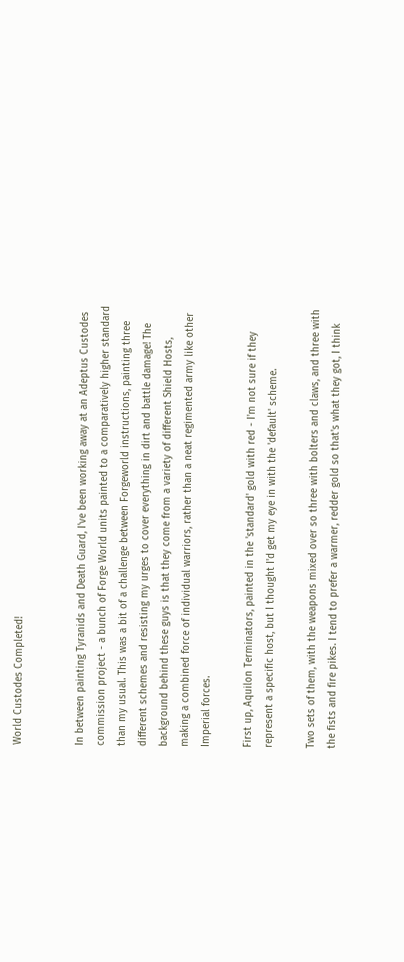World Custodes Completed!


In between painting Tyranids and Death Guard, I've been working away at an Adeptus Custodes commission project - a bunch of Forge World units painted to a comparatively higher standard than my usual. This was a bit of a challenge between Forgeworld instructions, painting three different schemes and resisting my urges to cover everything in dirt and battle damage! The background behind these guys is that they come from a variety of different Shield Hosts, making a combined force of individual warriors, rather than a neat regimented army like other Imperial forces.

First up, Aquilon Terminators, painted in the 'standard' gold with red - I'm not sure if they represent a specific host, but I thought I'd get my eye in with the 'default' scheme.

Two sets of them, with the weapons mixed over so three with bolters and claws, and three with the fists and fire pikes. I tend to prefer a warmer, redder gold so that's what they got, I think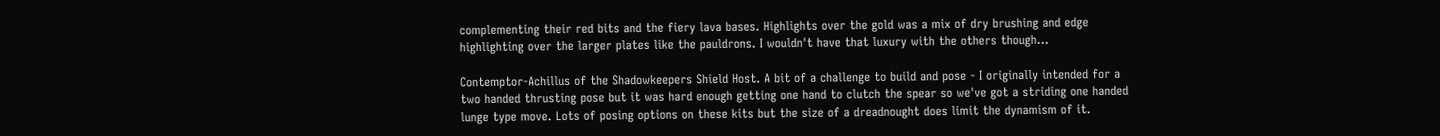complementing their red bits and the fiery lava bases. Highlights over the gold was a mix of dry brushing and edge highlighting over the larger plates like the pauldrons. I wouldn't have that luxury with the others though...

Contemptor-Achillus of the Shadowkeepers Shield Host. A bit of a challenge to build and pose - I originally intended for a two handed thrusting pose but it was hard enough getting one hand to clutch the spear so we've got a striding one handed lunge type move. Lots of posing options on these kits but the size of a dreadnought does limit the dynamism of it.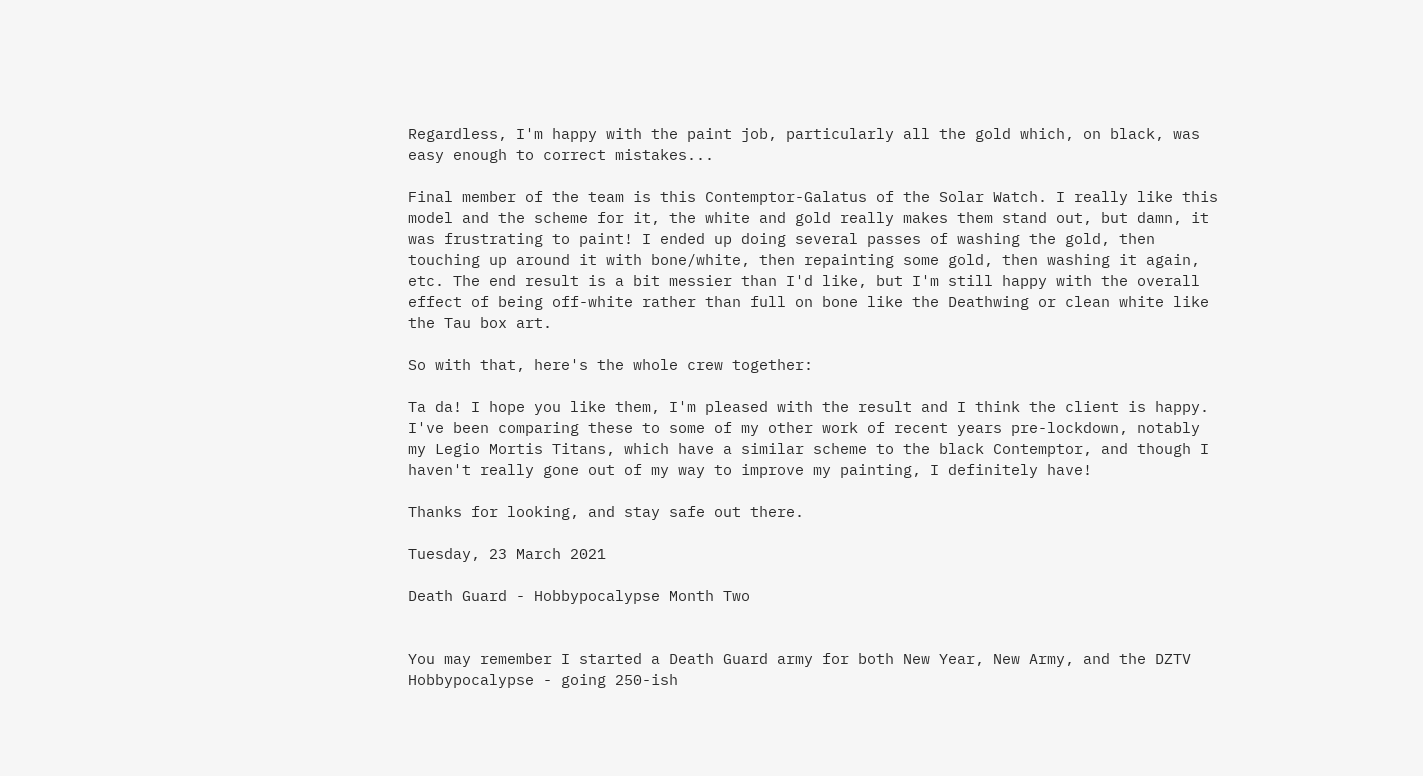Regardless, I'm happy with the paint job, particularly all the gold which, on black, was easy enough to correct mistakes...

Final member of the team is this Contemptor-Galatus of the Solar Watch. I really like this model and the scheme for it, the white and gold really makes them stand out, but damn, it was frustrating to paint! I ended up doing several passes of washing the gold, then touching up around it with bone/white, then repainting some gold, then washing it again, etc. The end result is a bit messier than I'd like, but I'm still happy with the overall effect of being off-white rather than full on bone like the Deathwing or clean white like the Tau box art.

So with that, here's the whole crew together:

Ta da! I hope you like them, I'm pleased with the result and I think the client is happy. I've been comparing these to some of my other work of recent years pre-lockdown, notably my Legio Mortis Titans, which have a similar scheme to the black Contemptor, and though I haven't really gone out of my way to improve my painting, I definitely have!

Thanks for looking, and stay safe out there.

Tuesday, 23 March 2021

Death Guard - Hobbypocalypse Month Two


You may remember I started a Death Guard army for both New Year, New Army, and the DZTV Hobbypocalypse - going 250-ish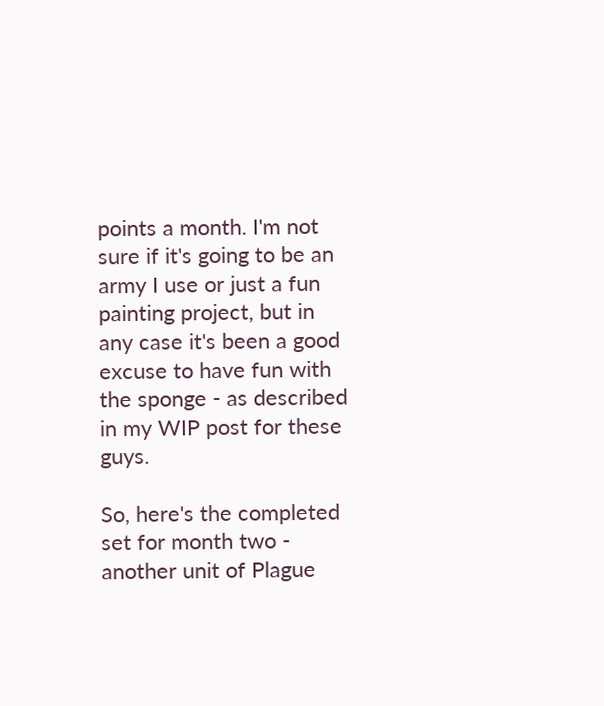points a month. I'm not sure if it's going to be an army I use or just a fun painting project, but in any case it's been a good excuse to have fun with the sponge - as described in my WIP post for these guys.

So, here's the completed set for month two - another unit of Plague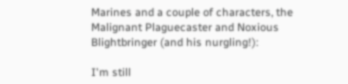Marines and a couple of characters, the Malignant Plaguecaster and Noxious Blightbringer (and his nurgling!):

I'm still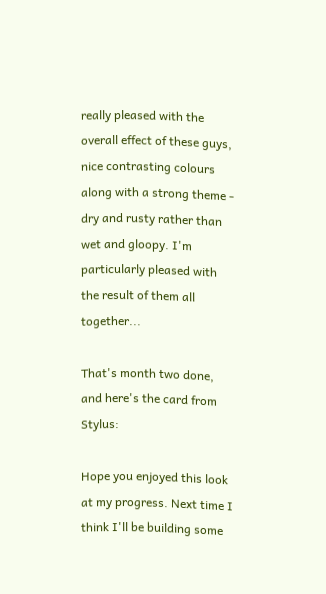really pleased with the overall effect of these guys, nice contrasting colours along with a strong theme - dry and rusty rather than wet and gloopy. I'm particularly pleased with the result of them all together...

That's month two done, and here's the card from Stylus:

Hope you enjoyed this look at my progress. Next time I think I'll be building some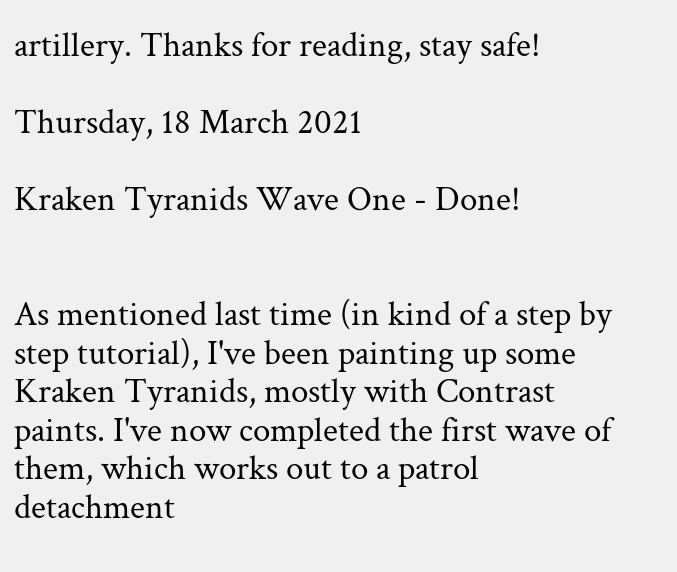artillery. Thanks for reading, stay safe!

Thursday, 18 March 2021

Kraken Tyranids Wave One - Done!


As mentioned last time (in kind of a step by step tutorial), I've been painting up some Kraken Tyranids, mostly with Contrast paints. I've now completed the first wave of them, which works out to a patrol detachment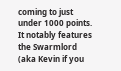coming to just under 1000 points. It notably features the Swarmlord (aka Kevin if you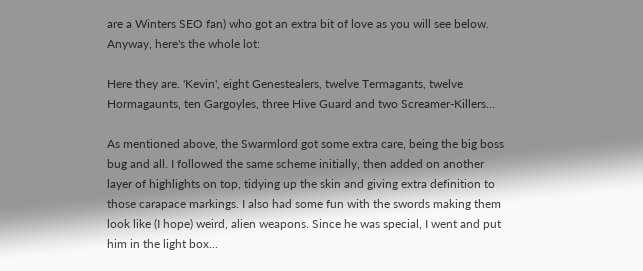are a Winters SEO fan) who got an extra bit of love as you will see below. Anyway, here's the whole lot:

Here they are. 'Kevin', eight Genestealers, twelve Termagants, twelve Hormagaunts, ten Gargoyles, three Hive Guard and two Screamer-Killers...

As mentioned above, the Swarmlord got some extra care, being the big boss bug and all. I followed the same scheme initially, then added on another layer of highlights on top, tidying up the skin and giving extra definition to those carapace markings. I also had some fun with the swords making them look like (I hope) weird, alien weapons. Since he was special, I went and put him in the light box...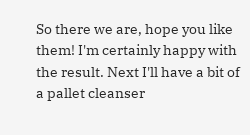So there we are, hope you like them! I'm certainly happy with the result. Next I'll have a bit of a pallet cleanser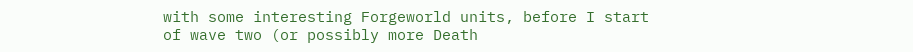with some interesting Forgeworld units, before I start of wave two (or possibly more Death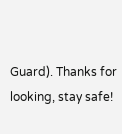Guard). Thanks for looking, stay safe!